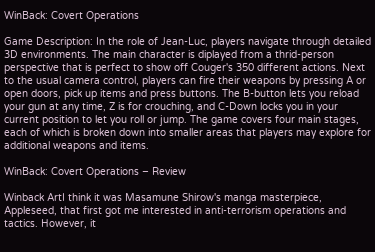WinBack: Covert Operations

Game Description: In the role of Jean-Luc, players navigate through detailed 3D environments. The main character is diplayed from a thrid-person perspective that is perfect to show off Couger's 350 different actions. Next to the usual camera control, players can fire their weapons by pressing A or open doors, pick up items and press buttons. The B-button lets you reload your gun at any time, Z is for crouching, and C-Down locks you in your current position to let you roll or jump. The game covers four main stages, each of which is broken down into smaller areas that players may explore for additional weapons and items.

WinBack: Covert Operations – Review

Winback ArtI think it was Masamune Shirow's manga masterpiece, Appleseed, that first got me interested in anti-terrorism operations and tactics. However, it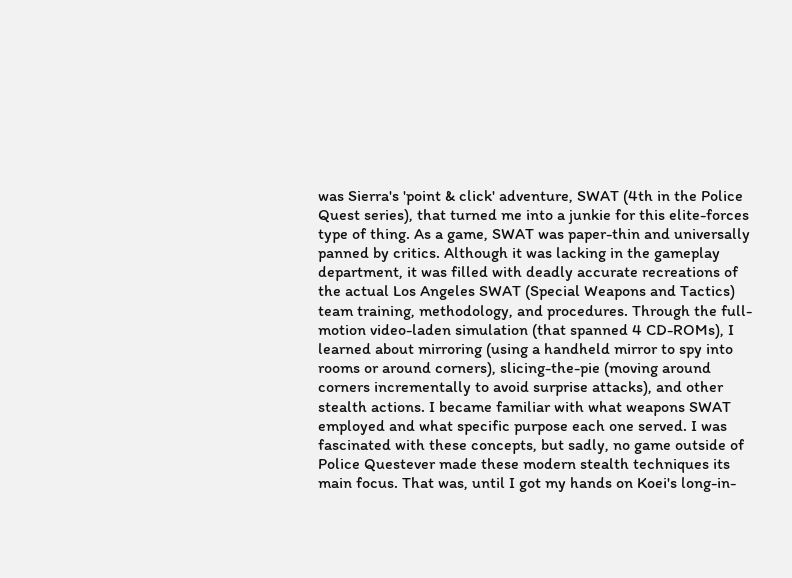was Sierra's 'point & click' adventure, SWAT (4th in the Police Quest series), that turned me into a junkie for this elite-forces type of thing. As a game, SWAT was paper-thin and universally panned by critics. Although it was lacking in the gameplay department, it was filled with deadly accurate recreations of the actual Los Angeles SWAT (Special Weapons and Tactics) team training, methodology, and procedures. Through the full-motion video-laden simulation (that spanned 4 CD-ROMs), I learned about mirroring (using a handheld mirror to spy into rooms or around corners), slicing-the-pie (moving around corners incrementally to avoid surprise attacks), and other stealth actions. I became familiar with what weapons SWAT employed and what specific purpose each one served. I was fascinated with these concepts, but sadly, no game outside of Police Questever made these modern stealth techniques its main focus. That was, until I got my hands on Koei's long-in-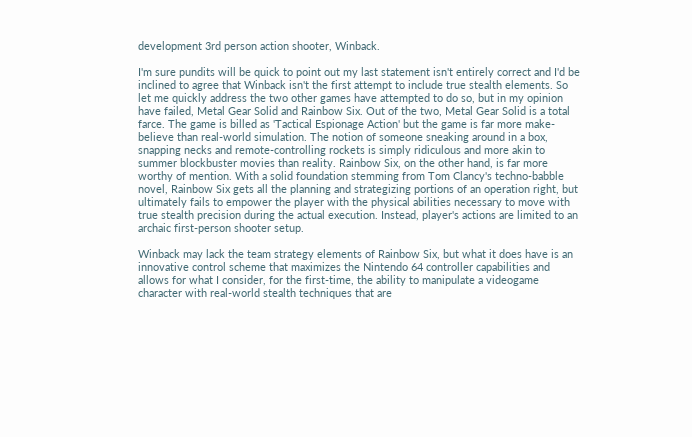development 3rd person action shooter, Winback.

I'm sure pundits will be quick to point out my last statement isn't entirely correct and I'd be inclined to agree that Winback isn't the first attempt to include true stealth elements. So let me quickly address the two other games have attempted to do so, but in my opinion have failed, Metal Gear Solid and Rainbow Six. Out of the two, Metal Gear Solid is a total farce. The game is billed as 'Tactical Espionage Action' but the game is far more make-believe than real-world simulation. The notion of someone sneaking around in a box, snapping necks and remote-controlling rockets is simply ridiculous and more akin to summer blockbuster movies than reality. Rainbow Six, on the other hand, is far more worthy of mention. With a solid foundation stemming from Tom Clancy's techno-babble novel, Rainbow Six gets all the planning and strategizing portions of an operation right, but ultimately fails to empower the player with the physical abilities necessary to move with true stealth precision during the actual execution. Instead, player's actions are limited to an archaic first-person shooter setup.

Winback may lack the team strategy elements of Rainbow Six, but what it does have is an innovative control scheme that maximizes the Nintendo 64 controller capabilities and allows for what I consider, for the first-time, the ability to manipulate a videogame character with real-world stealth techniques that are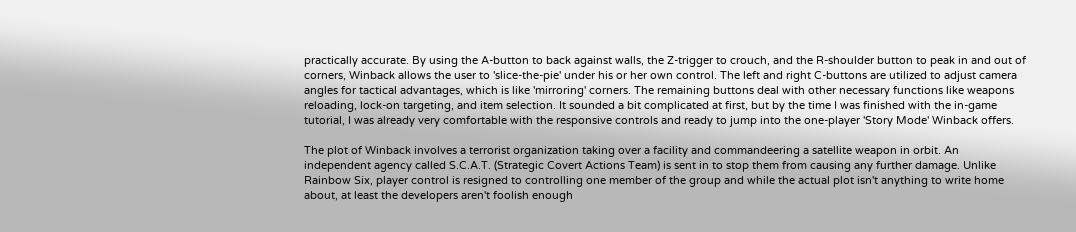practically accurate. By using the A-button to back against walls, the Z-trigger to crouch, and the R-shoulder button to peak in and out of corners, Winback allows the user to 'slice-the-pie' under his or her own control. The left and right C-buttons are utilized to adjust camera angles for tactical advantages, which is like 'mirroring' corners. The remaining buttons deal with other necessary functions like weapons reloading, lock-on targeting, and item selection. It sounded a bit complicated at first, but by the time I was finished with the in-game tutorial, I was already very comfortable with the responsive controls and ready to jump into the one-player 'Story Mode' Winback offers.

The plot of Winback involves a terrorist organization taking over a facility and commandeering a satellite weapon in orbit. An independent agency called S.C.A.T. (Strategic Covert Actions Team) is sent in to stop them from causing any further damage. Unlike Rainbow Six, player control is resigned to controlling one member of the group and while the actual plot isn't anything to write home about, at least the developers aren't foolish enough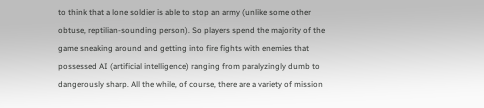to think that a lone soldier is able to stop an army (unlike some other obtuse, reptilian-sounding person). So players spend the majority of the game sneaking around and getting into fire fights with enemies that possessed AI (artificial intelligence) ranging from paralyzingly dumb to dangerously sharp. All the while, of course, there are a variety of mission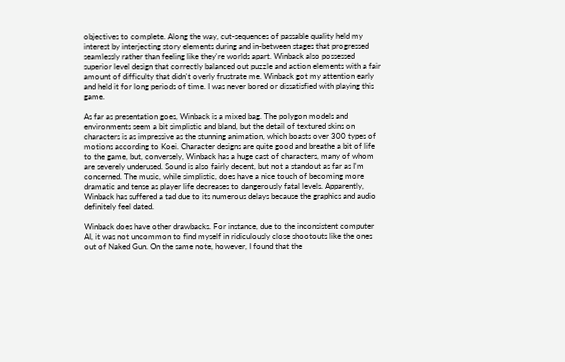objectives to complete. Along the way, cut-sequences of passable quality held my interest by interjecting story elements during and in-between stages that progressed seamlessly rather than feeling like they're worlds apart. Winback also possessed superior level design that correctly balanced out puzzle and action elements with a fair amount of difficulty that didn't overly frustrate me. Winback got my attention early and held it for long periods of time. I was never bored or dissatisfied with playing this game.

As far as presentation goes, Winback is a mixed bag. The polygon models and environments seem a bit simplistic and bland, but the detail of textured skins on characters is as impressive as the stunning animation, which boasts over 300 types of motions according to Koei. Character designs are quite good and breathe a bit of life to the game, but, conversely, Winback has a huge cast of characters, many of whom are severely underused. Sound is also fairly decent, but not a standout as far as I'm concerned. The music, while simplistic, does have a nice touch of becoming more dramatic and tense as player life decreases to dangerously fatal levels. Apparently, Winback has suffered a tad due to its numerous delays because the graphics and audio definitely feel dated.

Winback does have other drawbacks. For instance, due to the inconsistent computer AI, it was not uncommon to find myself in ridiculously close shootouts like the ones out of Naked Gun. On the same note, however, I found that the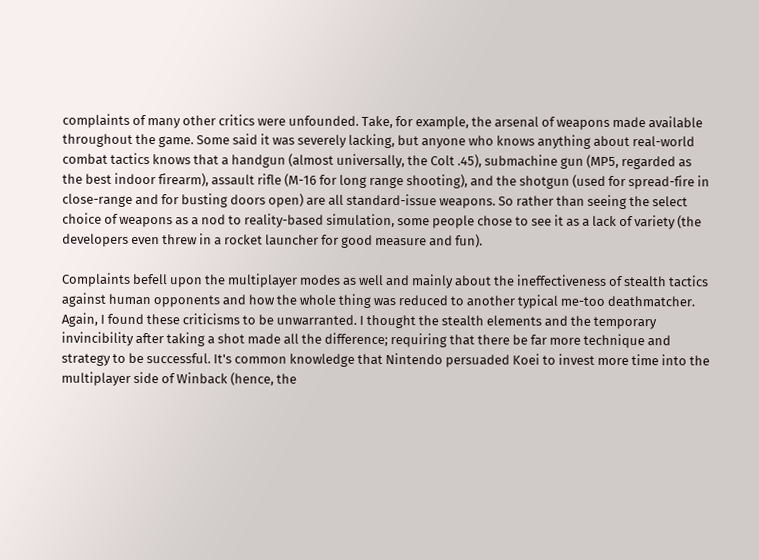complaints of many other critics were unfounded. Take, for example, the arsenal of weapons made available throughout the game. Some said it was severely lacking, but anyone who knows anything about real-world combat tactics knows that a handgun (almost universally, the Colt .45), submachine gun (MP5, regarded as the best indoor firearm), assault rifle (M-16 for long range shooting), and the shotgun (used for spread-fire in close-range and for busting doors open) are all standard-issue weapons. So rather than seeing the select choice of weapons as a nod to reality-based simulation, some people chose to see it as a lack of variety (the developers even threw in a rocket launcher for good measure and fun).

Complaints befell upon the multiplayer modes as well and mainly about the ineffectiveness of stealth tactics against human opponents and how the whole thing was reduced to another typical me-too deathmatcher. Again, I found these criticisms to be unwarranted. I thought the stealth elements and the temporary invincibility after taking a shot made all the difference; requiring that there be far more technique and strategy to be successful. It's common knowledge that Nintendo persuaded Koei to invest more time into the multiplayer side of Winback (hence, the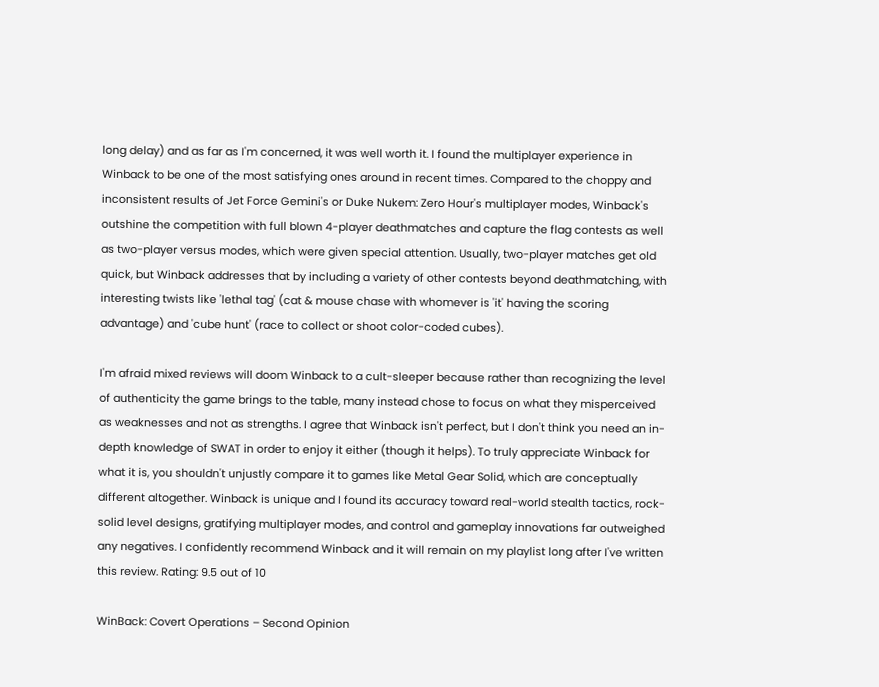long delay) and as far as I'm concerned, it was well worth it. I found the multiplayer experience in Winback to be one of the most satisfying ones around in recent times. Compared to the choppy and inconsistent results of Jet Force Gemini's or Duke Nukem: Zero Hour's multiplayer modes, Winback's outshine the competition with full blown 4-player deathmatches and capture the flag contests as well as two-player versus modes, which were given special attention. Usually, two-player matches get old quick, but Winback addresses that by including a variety of other contests beyond deathmatching, with interesting twists like 'lethal tag' (cat & mouse chase with whomever is 'it' having the scoring advantage) and 'cube hunt' (race to collect or shoot color-coded cubes).

I'm afraid mixed reviews will doom Winback to a cult-sleeper because rather than recognizing the level of authenticity the game brings to the table, many instead chose to focus on what they misperceived as weaknesses and not as strengths. I agree that Winback isn't perfect, but I don't think you need an in-depth knowledge of SWAT in order to enjoy it either (though it helps). To truly appreciate Winback for what it is, you shouldn't unjustly compare it to games like Metal Gear Solid, which are conceptually different altogether. Winback is unique and I found its accuracy toward real-world stealth tactics, rock-solid level designs, gratifying multiplayer modes, and control and gameplay innovations far outweighed any negatives. I confidently recommend Winback and it will remain on my playlist long after I've written this review. Rating: 9.5 out of 10

WinBack: Covert Operations – Second Opinion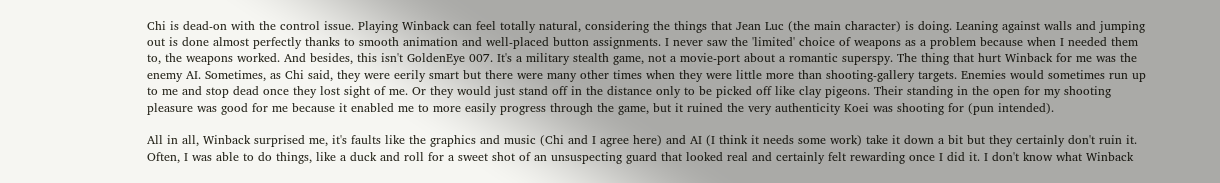Chi is dead-on with the control issue. Playing Winback can feel totally natural, considering the things that Jean Luc (the main character) is doing. Leaning against walls and jumping out is done almost perfectly thanks to smooth animation and well-placed button assignments. I never saw the 'limited' choice of weapons as a problem because when I needed them to, the weapons worked. And besides, this isn't GoldenEye 007. It's a military stealth game, not a movie-port about a romantic superspy. The thing that hurt Winback for me was the enemy AI. Sometimes, as Chi said, they were eerily smart but there were many other times when they were little more than shooting-gallery targets. Enemies would sometimes run up to me and stop dead once they lost sight of me. Or they would just stand off in the distance only to be picked off like clay pigeons. Their standing in the open for my shooting pleasure was good for me because it enabled me to more easily progress through the game, but it ruined the very authenticity Koei was shooting for (pun intended).

All in all, Winback surprised me, it's faults like the graphics and music (Chi and I agree here) and AI (I think it needs some work) take it down a bit but they certainly don't ruin it. Often, I was able to do things, like a duck and roll for a sweet shot of an unsuspecting guard that looked real and certainly felt rewarding once I did it. I don't know what Winback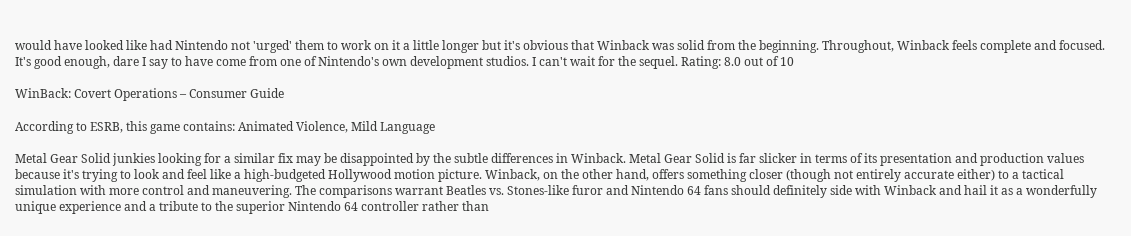would have looked like had Nintendo not 'urged' them to work on it a little longer but it's obvious that Winback was solid from the beginning. Throughout, Winback feels complete and focused. It's good enough, dare I say to have come from one of Nintendo's own development studios. I can't wait for the sequel. Rating: 8.0 out of 10

WinBack: Covert Operations – Consumer Guide

According to ESRB, this game contains: Animated Violence, Mild Language

Metal Gear Solid junkies looking for a similar fix may be disappointed by the subtle differences in Winback. Metal Gear Solid is far slicker in terms of its presentation and production values because it's trying to look and feel like a high-budgeted Hollywood motion picture. Winback, on the other hand, offers something closer (though not entirely accurate either) to a tactical simulation with more control and maneuvering. The comparisons warrant Beatles vs. Stones-like furor and Nintendo 64 fans should definitely side with Winback and hail it as a wonderfully unique experience and a tribute to the superior Nintendo 64 controller rather than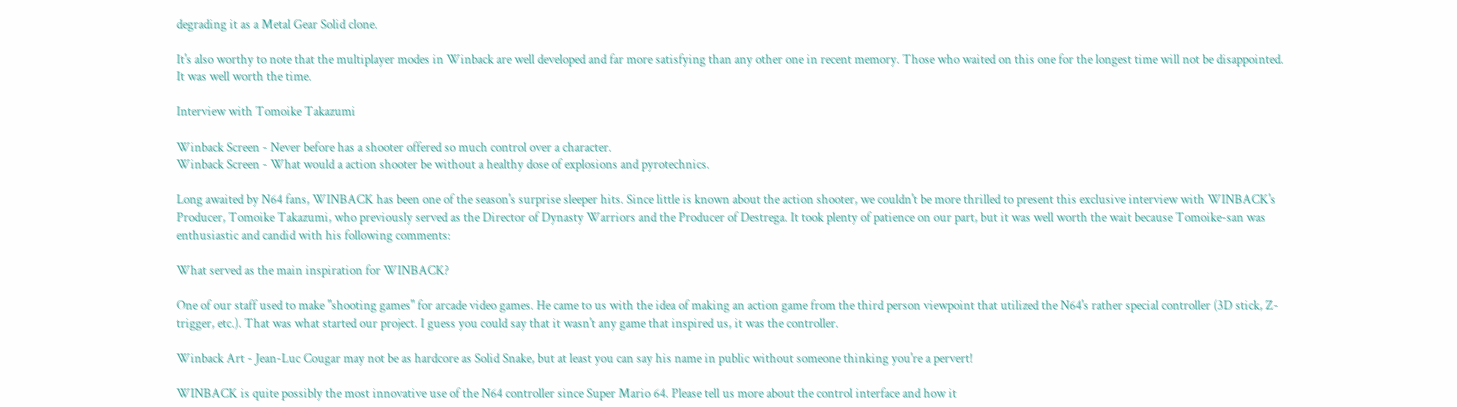degrading it as a Metal Gear Solid clone.

It's also worthy to note that the multiplayer modes in Winback are well developed and far more satisfying than any other one in recent memory. Those who waited on this one for the longest time will not be disappointed. It was well worth the time.

Interview with Tomoike Takazumi

Winback Screen - Never before has a shooter offered so much control over a character.
Winback Screen - What would a action shooter be without a healthy dose of explosions and pyrotechnics.

Long awaited by N64 fans, WINBACK has been one of the season's surprise sleeper hits. Since little is known about the action shooter, we couldn't be more thrilled to present this exclusive interview with WINBACK's Producer, Tomoike Takazumi, who previously served as the Director of Dynasty Warriors and the Producer of Destrega. It took plenty of patience on our part, but it was well worth the wait because Tomoike-san was enthusiastic and candid with his following comments:

What served as the main inspiration for WINBACK?

One of our staff used to make "shooting games" for arcade video games. He came to us with the idea of making an action game from the third person viewpoint that utilized the N64's rather special controller (3D stick, Z-trigger, etc.). That was what started our project. I guess you could say that it wasn't any game that inspired us, it was the controller.

Winback Art - Jean-Luc Cougar may not be as hardcore as Solid Snake, but at least you can say his name in public without someone thinking you're a pervert!

WINBACK is quite possibly the most innovative use of the N64 controller since Super Mario 64. Please tell us more about the control interface and how it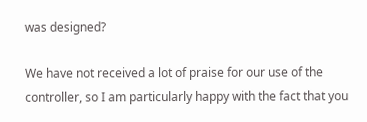was designed?

We have not received a lot of praise for our use of the controller, so I am particularly happy with the fact that you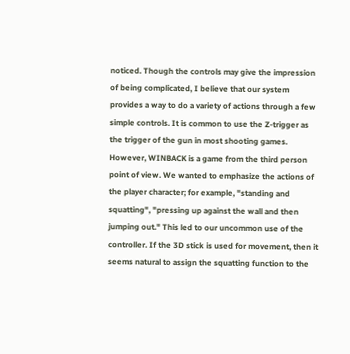noticed. Though the controls may give the impression of being complicated, I believe that our system provides a way to do a variety of actions through a few simple controls. It is common to use the Z-trigger as the trigger of the gun in most shooting games. However, WINBACK is a game from the third person point of view. We wanted to emphasize the actions of the player character; for example, "standing and squatting", "pressing up against the wall and then jumping out." This led to our uncommon use of the controller. If the 3D stick is used for movement, then it seems natural to assign the squatting function to the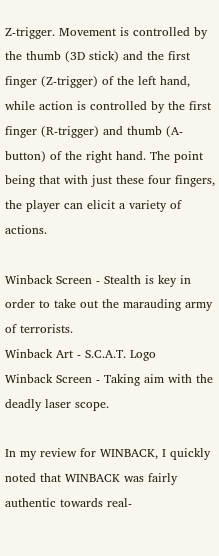Z-trigger. Movement is controlled by the thumb (3D stick) and the first finger (Z-trigger) of the left hand, while action is controlled by the first finger (R-trigger) and thumb (A-button) of the right hand. The point being that with just these four fingers, the player can elicit a variety of actions.

Winback Screen - Stealth is key in order to take out the marauding army of terrorists.
Winback Art - S.C.A.T. Logo
Winback Screen - Taking aim with the deadly laser scope.

In my review for WINBACK, I quickly noted that WINBACK was fairly authentic towards real-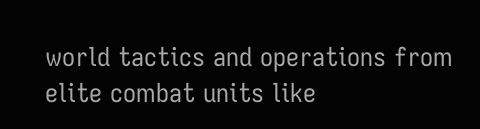world tactics and operations from elite combat units like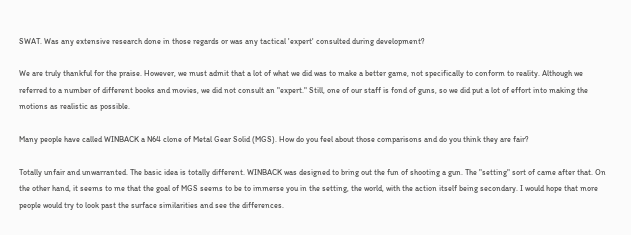SWAT. Was any extensive research done in those regards or was any tactical 'expert' consulted during development?

We are truly thankful for the praise. However, we must admit that a lot of what we did was to make a better game, not specifically to conform to reality. Although we referred to a number of different books and movies, we did not consult an "expert." Still, one of our staff is fond of guns, so we did put a lot of effort into making the motions as realistic as possible.

Many people have called WINBACK a N64 clone of Metal Gear Solid (MGS). How do you feel about those comparisons and do you think they are fair?

Totally unfair and unwarranted. The basic idea is totally different. WINBACK was designed to bring out the fun of shooting a gun. The "setting" sort of came after that. On the other hand, it seems to me that the goal of MGS seems to be to immerse you in the setting, the world, with the action itself being secondary. I would hope that more people would try to look past the surface similarities and see the differences.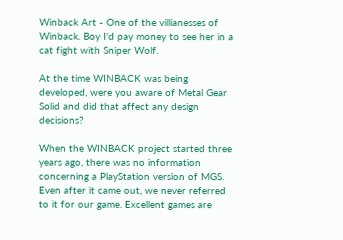Winback Art - One of the villianesses of Winback. Boy I'd pay money to see her in a cat fight with Sniper Wolf.

At the time WINBACK was being developed, were you aware of Metal Gear Solid and did that affect any design decisions?

When the WINBACK project started three years ago, there was no information concerning a PlayStation version of MGS. Even after it came out, we never referred to it for our game. Excellent games are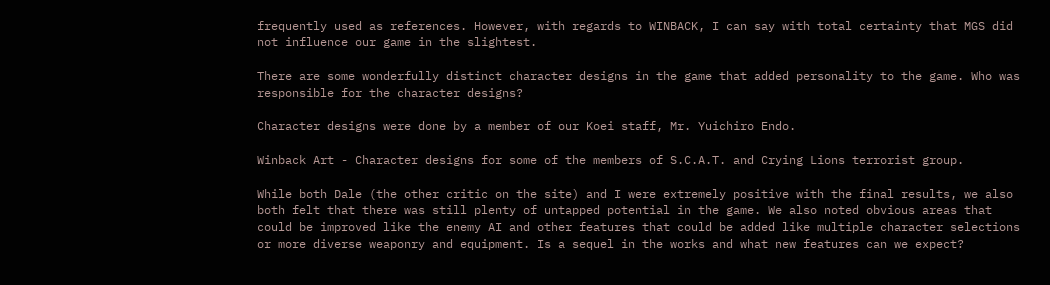frequently used as references. However, with regards to WINBACK, I can say with total certainty that MGS did not influence our game in the slightest.

There are some wonderfully distinct character designs in the game that added personality to the game. Who was responsible for the character designs?

Character designs were done by a member of our Koei staff, Mr. Yuichiro Endo.

Winback Art - Character designs for some of the members of S.C.A.T. and Crying Lions terrorist group.

While both Dale (the other critic on the site) and I were extremely positive with the final results, we also both felt that there was still plenty of untapped potential in the game. We also noted obvious areas that could be improved like the enemy AI and other features that could be added like multiple character selections or more diverse weaponry and equipment. Is a sequel in the works and what new features can we expect?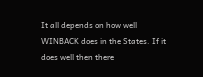It all depends on how well WINBACK does in the States. If it does well then there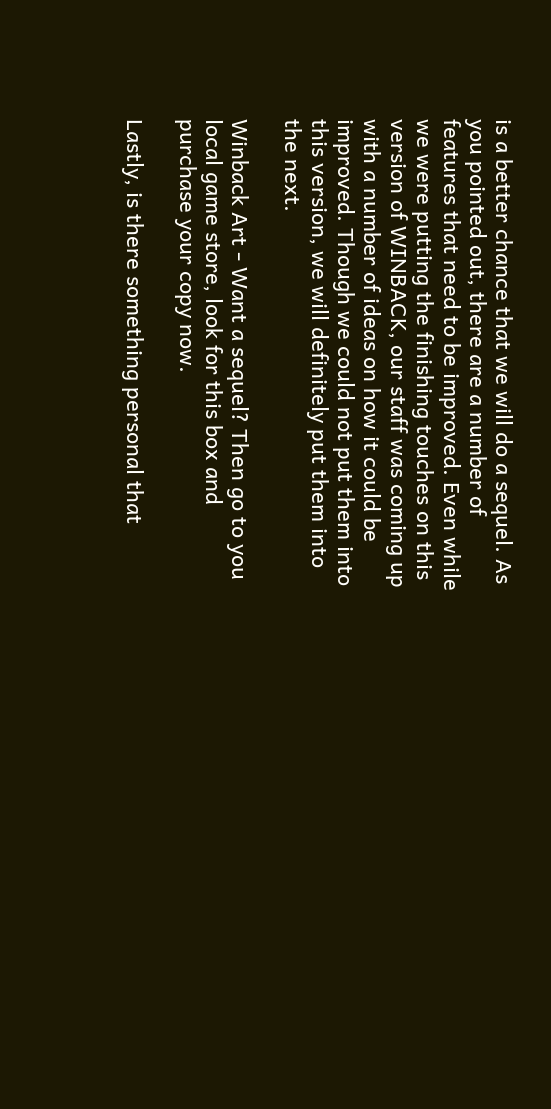is a better chance that we will do a sequel. As you pointed out, there are a number of features that need to be improved. Even while we were putting the finishing touches on this version of WINBACK, our staff was coming up with a number of ideas on how it could be improved. Though we could not put them into this version, we will definitely put them into the next.

Winback Art - Want a sequel? Then go to you local game store, look for this box and purchase your copy now.

Lastly, is there something personal that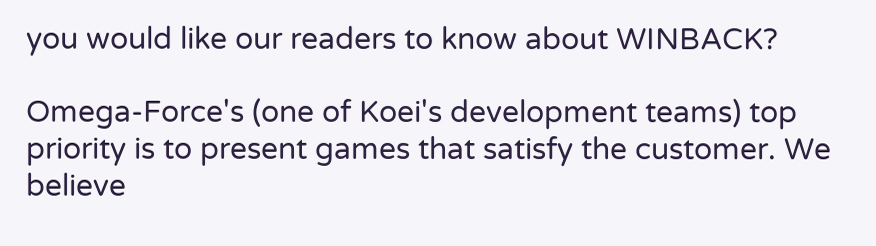you would like our readers to know about WINBACK?

Omega-Force's (one of Koei's development teams) top priority is to present games that satisfy the customer. We believe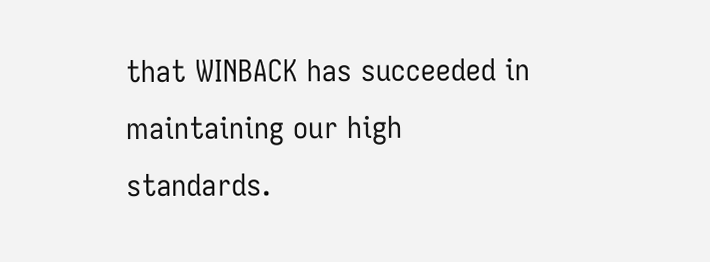that WINBACK has succeeded in maintaining our high standards.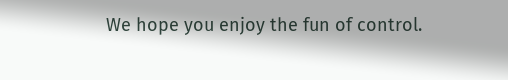We hope you enjoy the fun of control.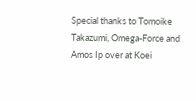Special thanks to Tomoike Takazumi, Omega-Force and Amos Ip over at Koei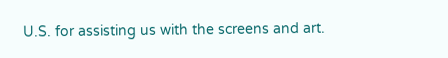U.S. for assisting us with the screens and art.